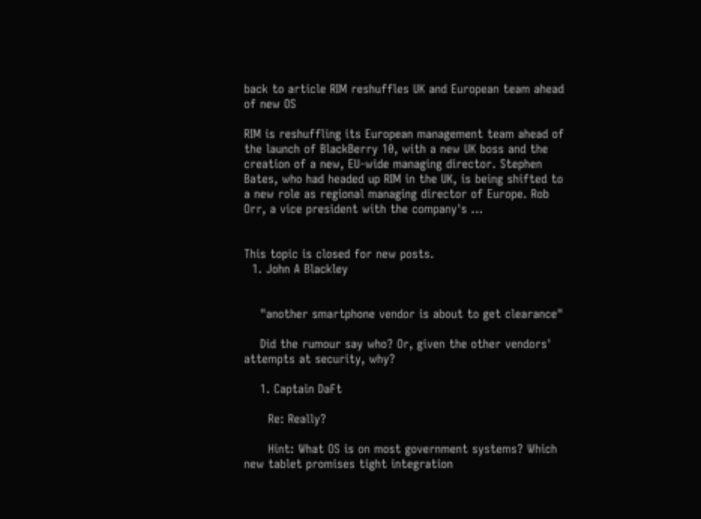back to article RIM reshuffles UK and European team ahead of new OS

RIM is reshuffling its European management team ahead of the launch of BlackBerry 10, with a new UK boss and the creation of a new, EU-wide managing director. Stephen Bates, who had headed up RIM in the UK, is being shifted to a new role as regional managing director of Europe. Rob Orr, a vice president with the company's …


This topic is closed for new posts.
  1. John A Blackley


    "another smartphone vendor is about to get clearance"

    Did the rumour say who? Or, given the other vendors' attempts at security, why?

    1. Captain DaFt

      Re: Really?

      Hint: What OS is on most government systems? Which new tablet promises tight integration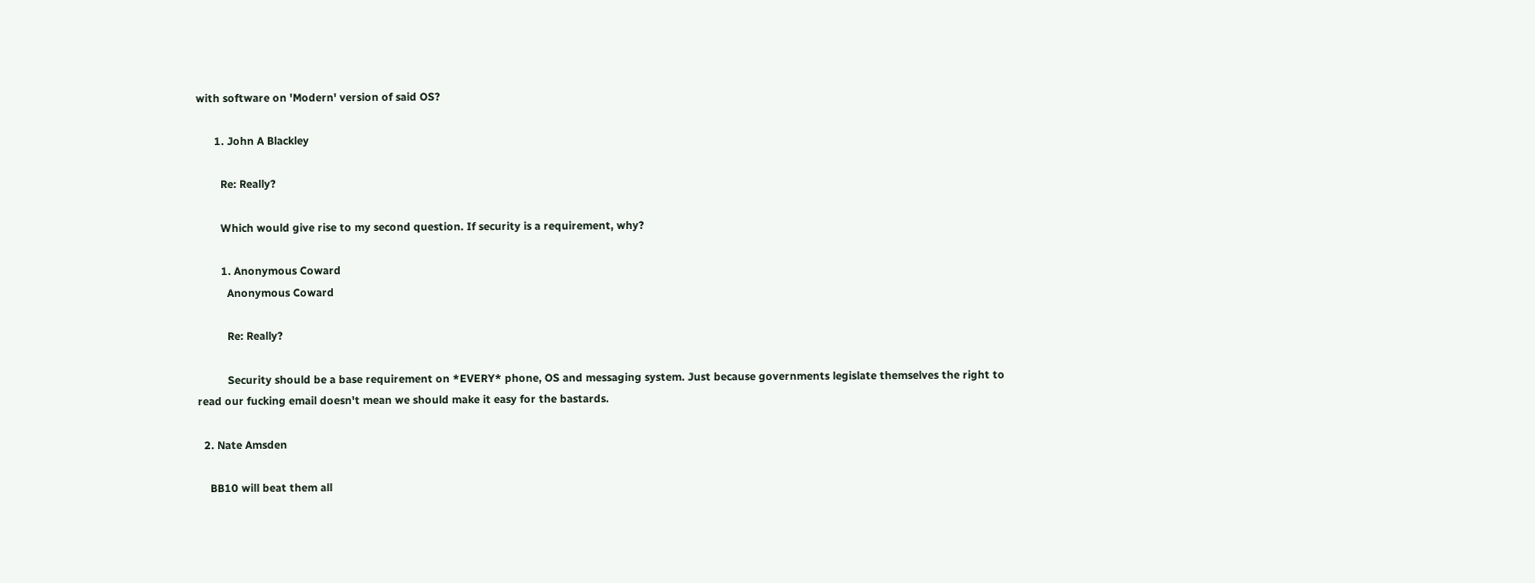with software on 'Modern' version of said OS?

      1. John A Blackley

        Re: Really?

        Which would give rise to my second question. If security is a requirement, why?

        1. Anonymous Coward
          Anonymous Coward

          Re: Really?

          Security should be a base requirement on *EVERY* phone, OS and messaging system. Just because governments legislate themselves the right to read our fucking email doesn't mean we should make it easy for the bastards.

  2. Nate Amsden

    BB10 will beat them all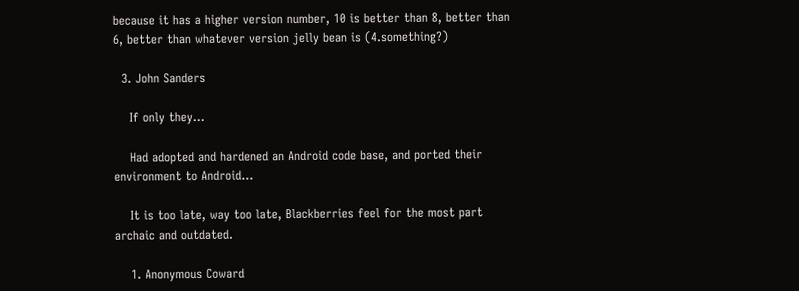because it has a higher version number, 10 is better than 8, better than 6, better than whatever version jelly bean is (4.something?)

  3. John Sanders

    If only they...

    Had adopted and hardened an Android code base, and ported their environment to Android...

    It is too late, way too late, Blackberries feel for the most part archaic and outdated.

    1. Anonymous Coward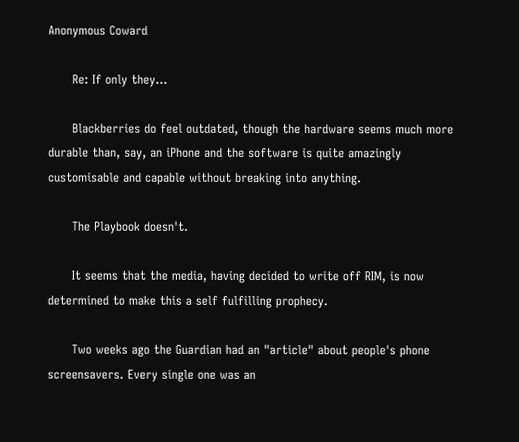Anonymous Coward

      Re: If only they...

      Blackberries do feel outdated, though the hardware seems much more durable than, say, an iPhone and the software is quite amazingly customisable and capable without breaking into anything.

      The Playbook doesn't.

      It seems that the media, having decided to write off RIM, is now determined to make this a self fulfilling prophecy.

      Two weeks ago the Guardian had an "article" about people's phone screensavers. Every single one was an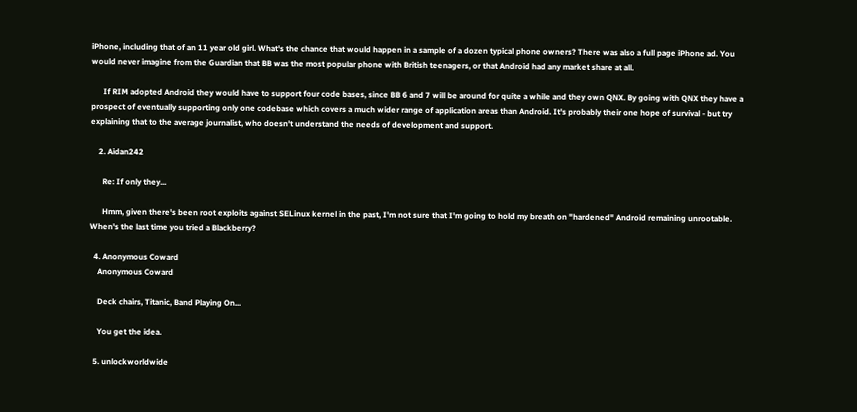iPhone, including that of an 11 year old girl. What's the chance that would happen in a sample of a dozen typical phone owners? There was also a full page iPhone ad. You would never imagine from the Guardian that BB was the most popular phone with British teenagers, or that Android had any market share at all.

      If RIM adopted Android they would have to support four code bases, since BB 6 and 7 will be around for quite a while and they own QNX. By going with QNX they have a prospect of eventually supporting only one codebase which covers a much wider range of application areas than Android. It's probably their one hope of survival - but try explaining that to the average journalist, who doesn't understand the needs of development and support.

    2. Aidan242

      Re: If only they...

      Hmm, given there's been root exploits against SELinux kernel in the past, I'm not sure that I'm going to hold my breath on "hardened" Android remaining unrootable. When's the last time you tried a Blackberry?

  4. Anonymous Coward
    Anonymous Coward

    Deck chairs, Titanic, Band Playing On...

    You get the idea.

  5. unlockworldwide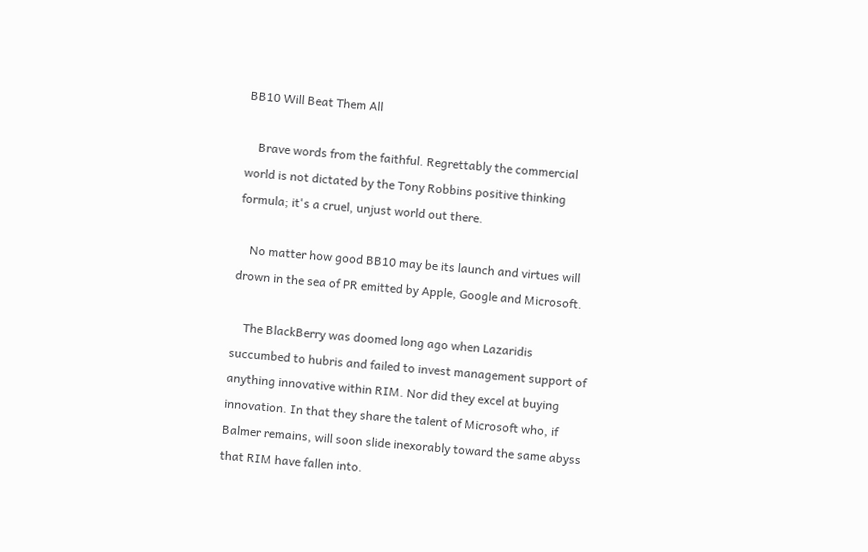BB10 Will Beat Them All

    Brave words from the faithful. Regrettably the commercial world is not dictated by the Tony Robbins positive thinking formula; it's a cruel, unjust world out there.

    No matter how good BB10 may be its launch and virtues will drown in the sea of PR emitted by Apple, Google and Microsoft.

    The BlackBerry was doomed long ago when Lazaridis succumbed to hubris and failed to invest management support of anything innovative within RIM. Nor did they excel at buying innovation. In that they share the talent of Microsoft who, if Balmer remains, will soon slide inexorably toward the same abyss that RIM have fallen into.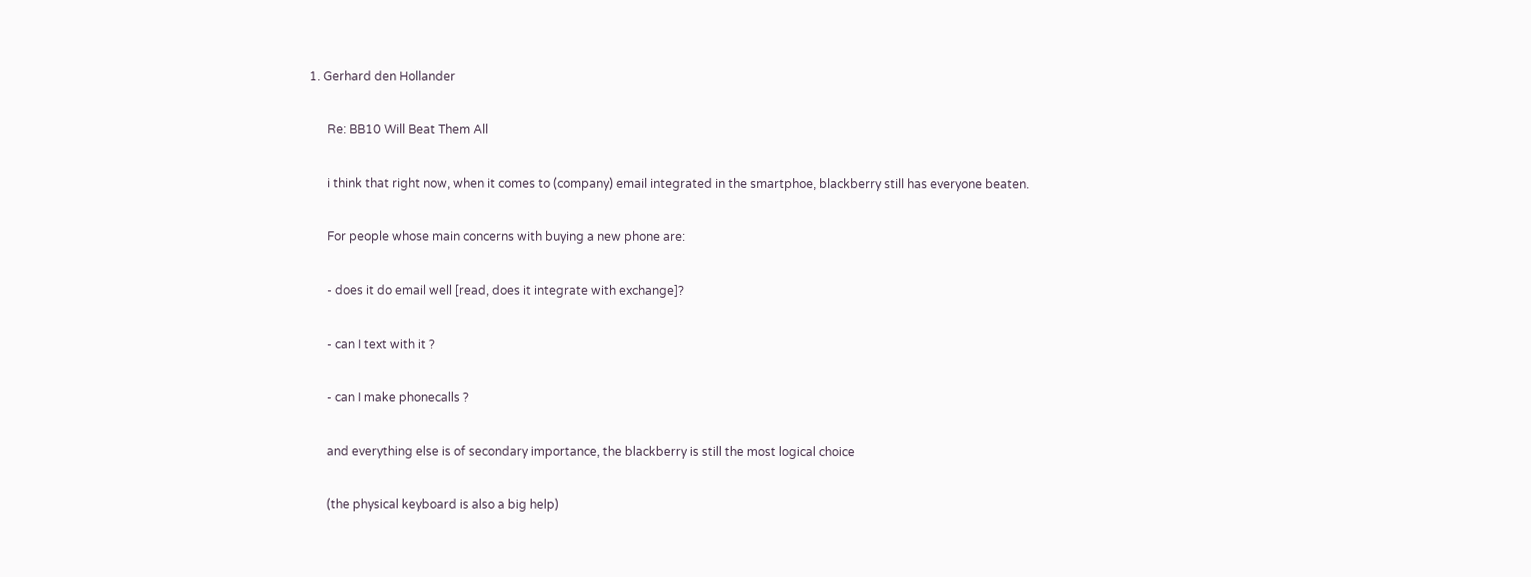1. Gerhard den Hollander

      Re: BB10 Will Beat Them All

      i think that right now, when it comes to (company) email integrated in the smartphoe, blackberry still has everyone beaten.

      For people whose main concerns with buying a new phone are:

      - does it do email well [read, does it integrate with exchange]?

      - can I text with it ?

      - can I make phonecalls ?

      and everything else is of secondary importance, the blackberry is still the most logical choice

      (the physical keyboard is also a big help)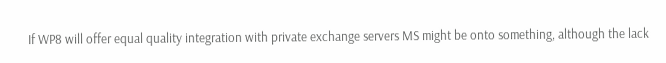If WP8 will offer equal quality integration with private exchange servers MS might be onto something, although the lack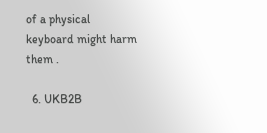of a physical keyboard might harm them .

  6. UKB2B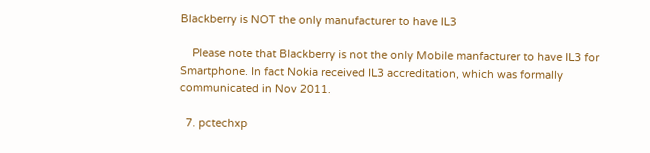Blackberry is NOT the only manufacturer to have IL3

    Please note that Blackberry is not the only Mobile manfacturer to have IL3 for Smartphone. In fact Nokia received IL3 accreditation, which was formally communicated in Nov 2011.

  7. pctechxp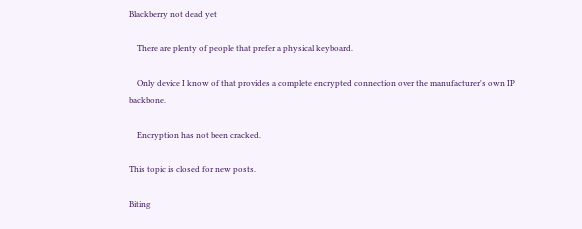Blackberry not dead yet

    There are plenty of people that prefer a physical keyboard.

    Only device I know of that provides a complete encrypted connection over the manufacturer's own IP backbone.

    Encryption has not been cracked.

This topic is closed for new posts.

Biting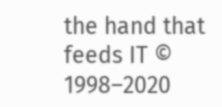the hand that feeds IT © 1998–2020